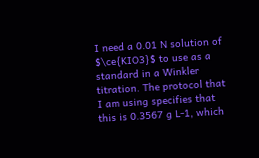I need a 0.01 N solution of $\ce{KIO3}$ to use as a standard in a Winkler titration. The protocol that I am using specifies that this is 0.3567 g L-1, which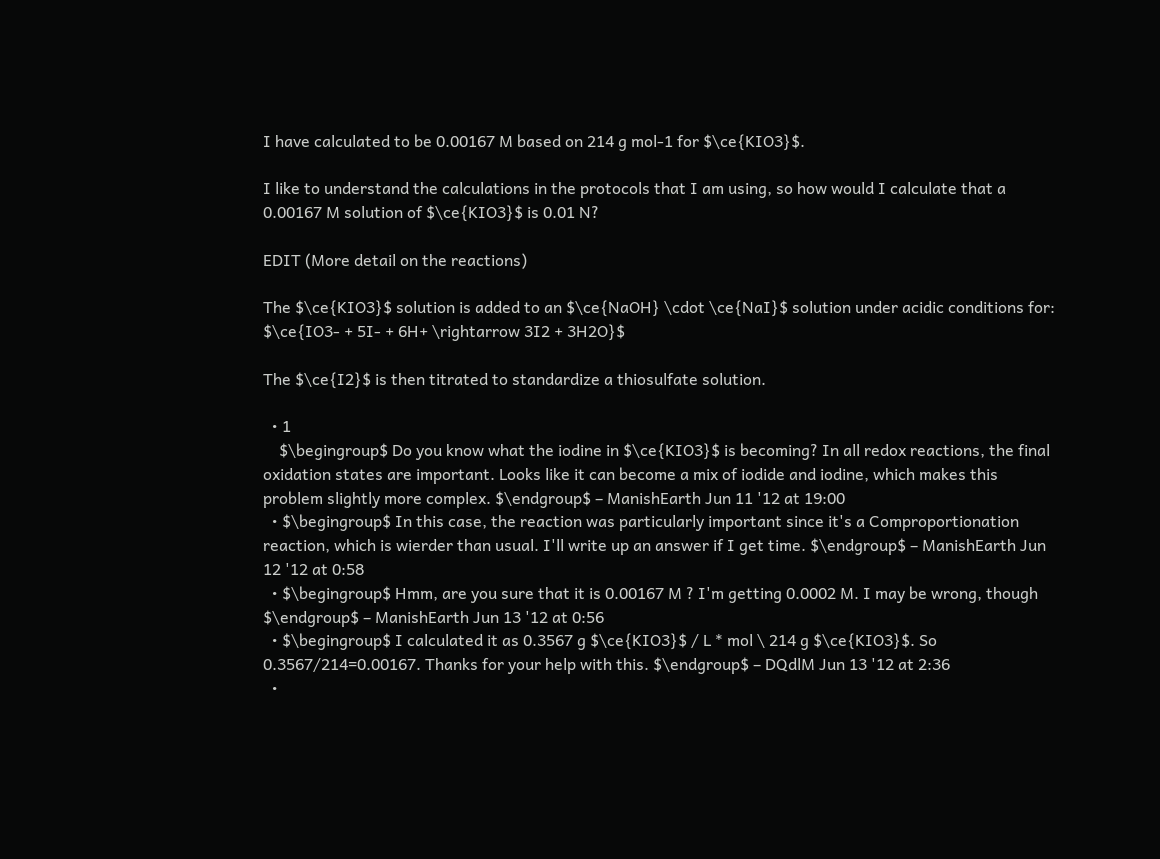I have calculated to be 0.00167 M based on 214 g mol-1 for $\ce{KIO3}$.

I like to understand the calculations in the protocols that I am using, so how would I calculate that a 0.00167 M solution of $\ce{KIO3}$ is 0.01 N?

EDIT (More detail on the reactions)

The $\ce{KIO3}$ solution is added to an $\ce{NaOH} \cdot \ce{NaI}$ solution under acidic conditions for: $\ce{IO3- + 5I- + 6H+ \rightarrow 3I2 + 3H2O}$

The $\ce{I2}$ is then titrated to standardize a thiosulfate solution.

  • 1
    $\begingroup$ Do you know what the iodine in $\ce{KIO3}$ is becoming? In all redox reactions, the final oxidation states are important. Looks like it can become a mix of iodide and iodine, which makes this problem slightly more complex. $\endgroup$ – ManishEarth Jun 11 '12 at 19:00
  • $\begingroup$ In this case, the reaction was particularly important since it's a Comproportionation reaction, which is wierder than usual. I'll write up an answer if I get time. $\endgroup$ – ManishEarth Jun 12 '12 at 0:58
  • $\begingroup$ Hmm, are you sure that it is 0.00167 M ? I'm getting 0.0002 M. I may be wrong, though $\endgroup$ – ManishEarth Jun 13 '12 at 0:56
  • $\begingroup$ I calculated it as 0.3567 g $\ce{KIO3}$ / L * mol \ 214 g $\ce{KIO3}$. So 0.3567/214=0.00167. Thanks for your help with this. $\endgroup$ – DQdlM Jun 13 '12 at 2:36
  •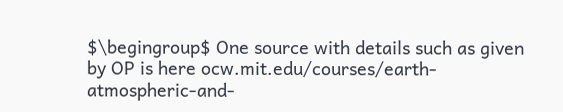$\begingroup$ One source with details such as given by OP is here ocw.mit.edu/courses/earth-atmospheric-and-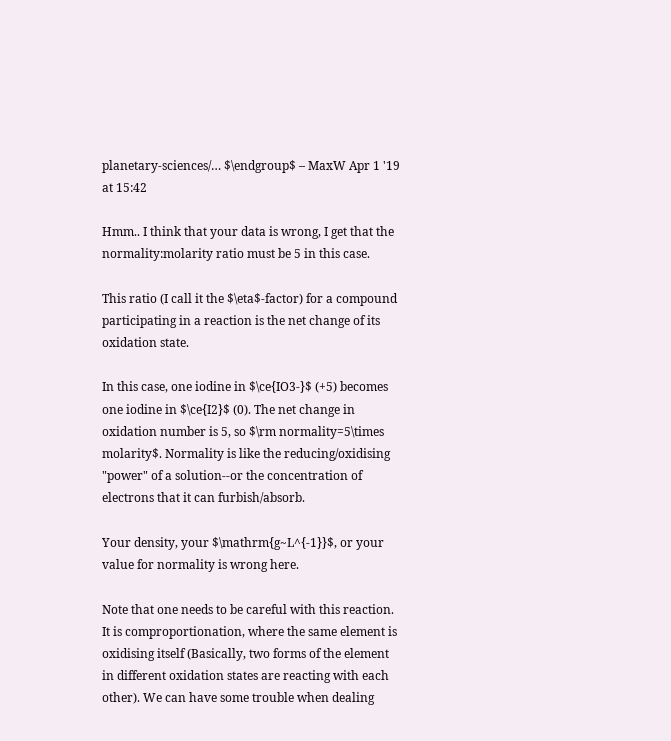planetary-sciences/… $\endgroup$ – MaxW Apr 1 '19 at 15:42

Hmm.. I think that your data is wrong, I get that the normality:molarity ratio must be 5 in this case.

This ratio (I call it the $\eta$-factor) for a compound participating in a reaction is the net change of its oxidation state.

In this case, one iodine in $\ce{IO3-}$ (+5) becomes one iodine in $\ce{I2}$ (0). The net change in oxidation number is 5, so $\rm normality=5\times molarity$. Normality is like the reducing/oxidising "power" of a solution--or the concentration of electrons that it can furbish/absorb.

Your density, your $\mathrm{g~L^{-1}}$, or your value for normality is wrong here.

Note that one needs to be careful with this reaction. It is comproportionation, where the same element is oxidising itself (Basically, two forms of the element in different oxidation states are reacting with each other). We can have some trouble when dealing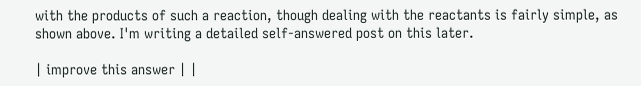with the products of such a reaction, though dealing with the reactants is fairly simple, as shown above. I'm writing a detailed self-answered post on this later.

| improve this answer | |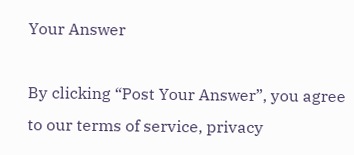Your Answer

By clicking “Post Your Answer”, you agree to our terms of service, privacy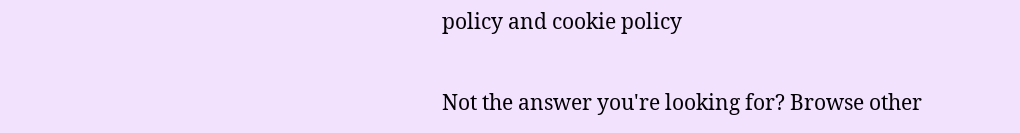policy and cookie policy

Not the answer you're looking for? Browse other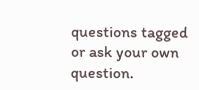questions tagged or ask your own question.